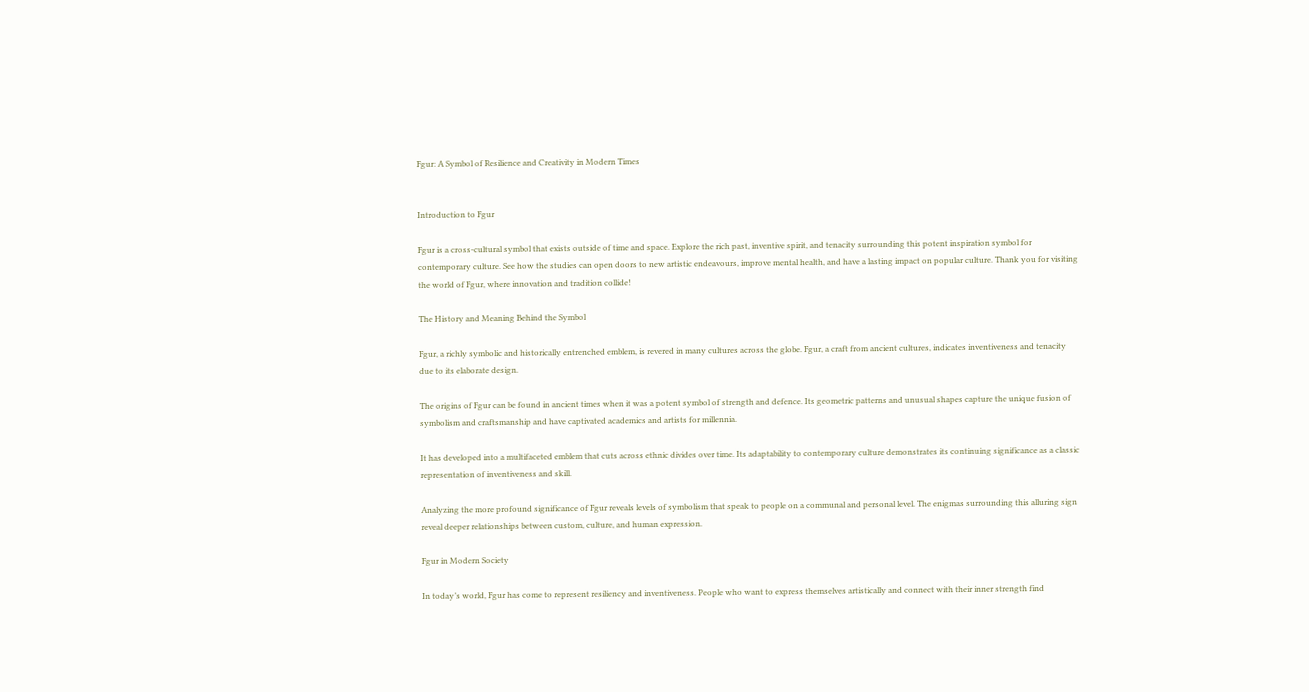Fgur: A Symbol of Resilience and Creativity in Modern Times


Introduction to Fgur

Fgur is a cross-cultural symbol that exists outside of time and space. Explore the rich past, inventive spirit, and tenacity surrounding this potent inspiration symbol for contemporary culture. See how the studies can open doors to new artistic endeavours, improve mental health, and have a lasting impact on popular culture. Thank you for visiting the world of Fgur, where innovation and tradition collide!

The History and Meaning Behind the Symbol

Fgur, a richly symbolic and historically entrenched emblem, is revered in many cultures across the globe. Fgur, a craft from ancient cultures, indicates inventiveness and tenacity due to its elaborate design.

The origins of Fgur can be found in ancient times when it was a potent symbol of strength and defence. Its geometric patterns and unusual shapes capture the unique fusion of symbolism and craftsmanship and have captivated academics and artists for millennia.

It has developed into a multifaceted emblem that cuts across ethnic divides over time. Its adaptability to contemporary culture demonstrates its continuing significance as a classic representation of inventiveness and skill.

Analyzing the more profound significance of Fgur reveals levels of symbolism that speak to people on a communal and personal level. The enigmas surrounding this alluring sign reveal deeper relationships between custom, culture, and human expression.

Fgur in Modern Society

In today’s world, Fgur has come to represent resiliency and inventiveness. People who want to express themselves artistically and connect with their inner strength find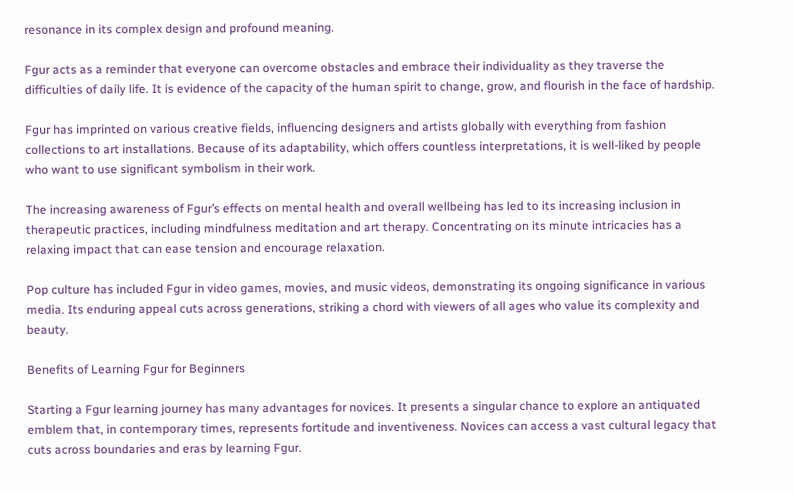resonance in its complex design and profound meaning.

Fgur acts as a reminder that everyone can overcome obstacles and embrace their individuality as they traverse the difficulties of daily life. It is evidence of the capacity of the human spirit to change, grow, and flourish in the face of hardship.

Fgur has imprinted on various creative fields, influencing designers and artists globally with everything from fashion collections to art installations. Because of its adaptability, which offers countless interpretations, it is well-liked by people who want to use significant symbolism in their work.

The increasing awareness of Fgur’s effects on mental health and overall wellbeing has led to its increasing inclusion in therapeutic practices, including mindfulness meditation and art therapy. Concentrating on its minute intricacies has a relaxing impact that can ease tension and encourage relaxation.

Pop culture has included Fgur in video games, movies, and music videos, demonstrating its ongoing significance in various media. Its enduring appeal cuts across generations, striking a chord with viewers of all ages who value its complexity and beauty.

Benefits of Learning Fgur for Beginners

Starting a Fgur learning journey has many advantages for novices. It presents a singular chance to explore an antiquated emblem that, in contemporary times, represents fortitude and inventiveness. Novices can access a vast cultural legacy that cuts across boundaries and eras by learning Fgur.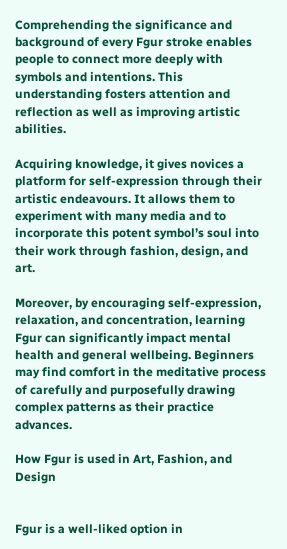Comprehending the significance and background of every Fgur stroke enables people to connect more deeply with symbols and intentions. This understanding fosters attention and reflection as well as improving artistic abilities.

Acquiring knowledge, it gives novices a platform for self-expression through their artistic endeavours. It allows them to experiment with many media and to incorporate this potent symbol’s soul into their work through fashion, design, and art.

Moreover, by encouraging self-expression, relaxation, and concentration, learning Fgur can significantly impact mental health and general wellbeing. Beginners may find comfort in the meditative process of carefully and purposefully drawing complex patterns as their practice advances.

How Fgur is used in Art, Fashion, and Design


Fgur is a well-liked option in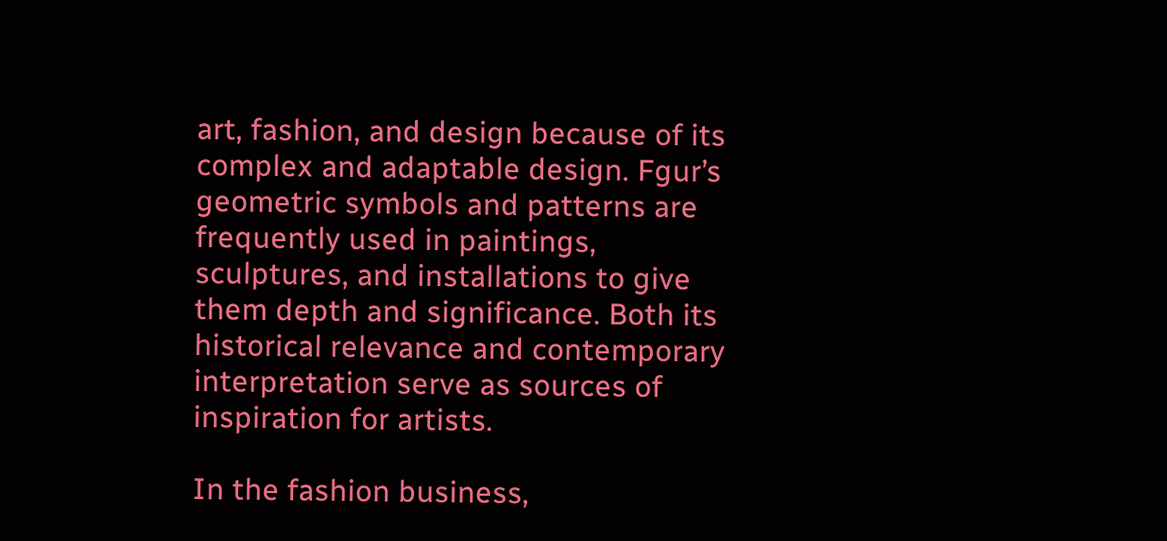art, fashion, and design because of its complex and adaptable design. Fgur’s geometric symbols and patterns are frequently used in paintings, sculptures, and installations to give them depth and significance. Both its historical relevance and contemporary interpretation serve as sources of inspiration for artists.

In the fashion business,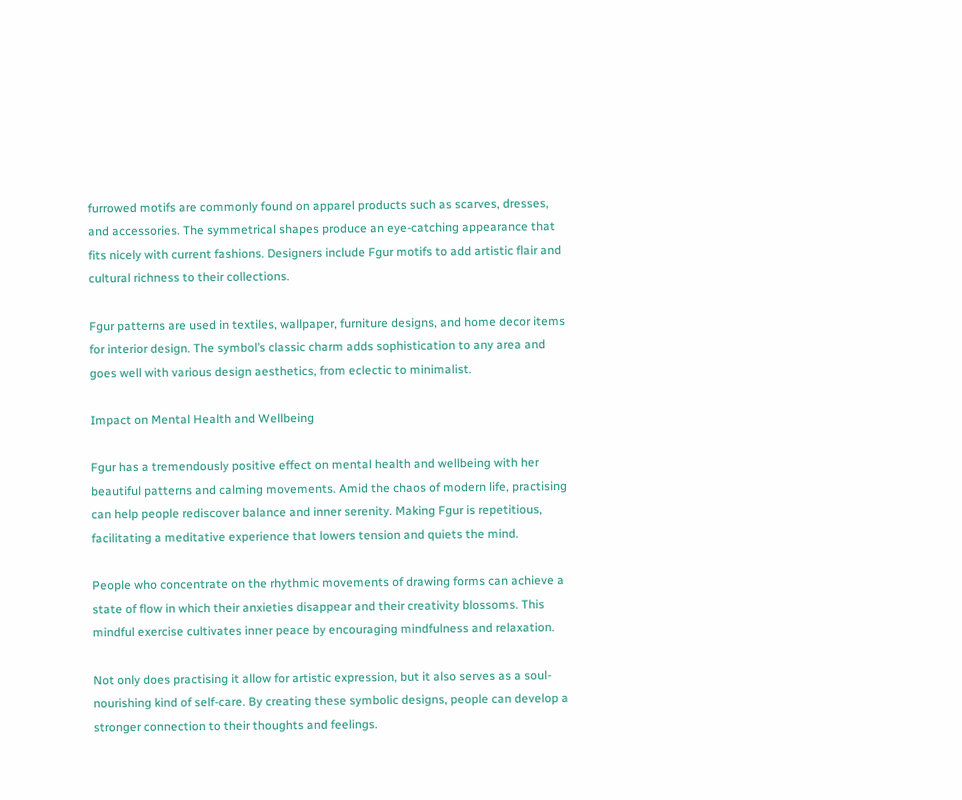furrowed motifs are commonly found on apparel products such as scarves, dresses, and accessories. The symmetrical shapes produce an eye-catching appearance that fits nicely with current fashions. Designers include Fgur motifs to add artistic flair and cultural richness to their collections.

Fgur patterns are used in textiles, wallpaper, furniture designs, and home decor items for interior design. The symbol’s classic charm adds sophistication to any area and goes well with various design aesthetics, from eclectic to minimalist.

Impact on Mental Health and Wellbeing

Fgur has a tremendously positive effect on mental health and wellbeing with her beautiful patterns and calming movements. Amid the chaos of modern life, practising can help people rediscover balance and inner serenity. Making Fgur is repetitious, facilitating a meditative experience that lowers tension and quiets the mind.

People who concentrate on the rhythmic movements of drawing forms can achieve a state of flow in which their anxieties disappear and their creativity blossoms. This mindful exercise cultivates inner peace by encouraging mindfulness and relaxation.

Not only does practising it allow for artistic expression, but it also serves as a soul-nourishing kind of self-care. By creating these symbolic designs, people can develop a stronger connection to their thoughts and feelings.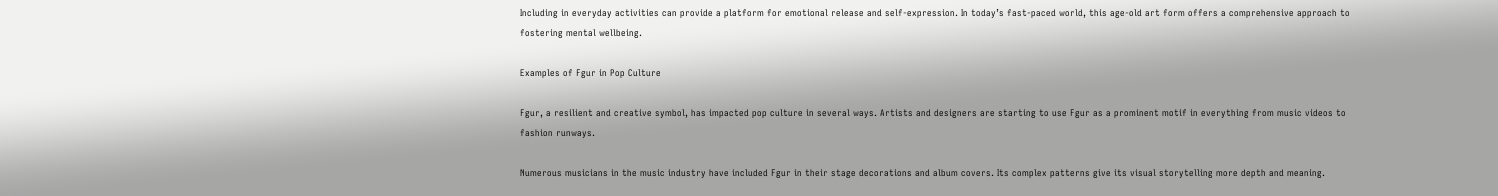Including in everyday activities can provide a platform for emotional release and self-expression. In today’s fast-paced world, this age-old art form offers a comprehensive approach to fostering mental wellbeing.

Examples of Fgur in Pop Culture

Fgur, a resilient and creative symbol, has impacted pop culture in several ways. Artists and designers are starting to use Fgur as a prominent motif in everything from music videos to fashion runways.

Numerous musicians in the music industry have included Fgur in their stage decorations and album covers. Its complex patterns give its visual storytelling more depth and meaning.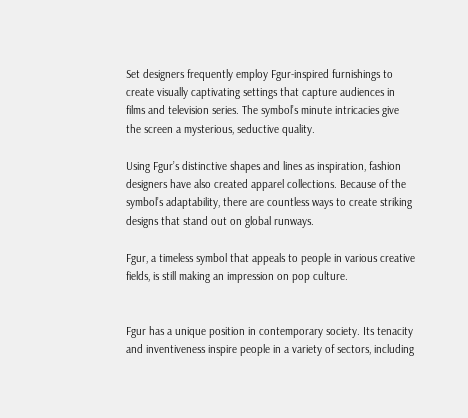Set designers frequently employ Fgur-inspired furnishings to create visually captivating settings that capture audiences in films and television series. The symbol’s minute intricacies give the screen a mysterious, seductive quality.

Using Fgur’s distinctive shapes and lines as inspiration, fashion designers have also created apparel collections. Because of the symbol’s adaptability, there are countless ways to create striking designs that stand out on global runways.

Fgur, a timeless symbol that appeals to people in various creative fields, is still making an impression on pop culture.


Fgur has a unique position in contemporary society. Its tenacity and inventiveness inspire people in a variety of sectors, including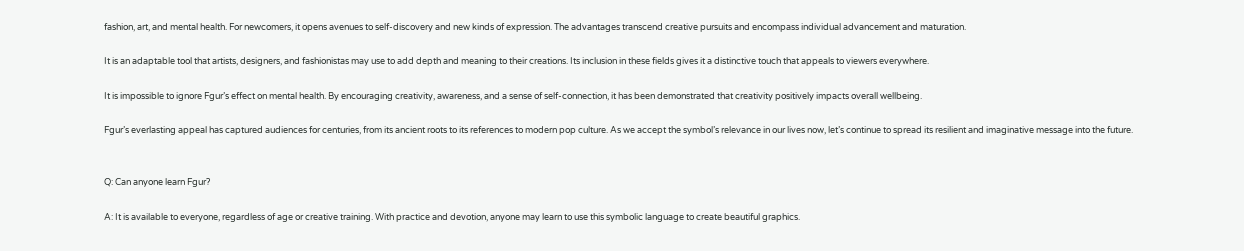fashion, art, and mental health. For newcomers, it opens avenues to self-discovery and new kinds of expression. The advantages transcend creative pursuits and encompass individual advancement and maturation.

It is an adaptable tool that artists, designers, and fashionistas may use to add depth and meaning to their creations. Its inclusion in these fields gives it a distinctive touch that appeals to viewers everywhere.

It is impossible to ignore Fgur’s effect on mental health. By encouraging creativity, awareness, and a sense of self-connection, it has been demonstrated that creativity positively impacts overall wellbeing.

Fgur’s everlasting appeal has captured audiences for centuries, from its ancient roots to its references to modern pop culture. As we accept the symbol’s relevance in our lives now, let’s continue to spread its resilient and imaginative message into the future.


Q: Can anyone learn Fgur?

A: It is available to everyone, regardless of age or creative training. With practice and devotion, anyone may learn to use this symbolic language to create beautiful graphics.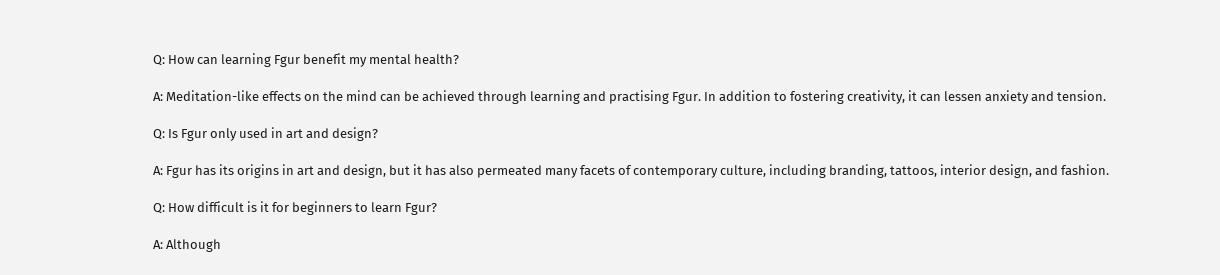Q: How can learning Fgur benefit my mental health?

A: Meditation-like effects on the mind can be achieved through learning and practising Fgur. In addition to fostering creativity, it can lessen anxiety and tension.

Q: Is Fgur only used in art and design?

A: Fgur has its origins in art and design, but it has also permeated many facets of contemporary culture, including branding, tattoos, interior design, and fashion.

Q: How difficult is it for beginners to learn Fgur?

A: Although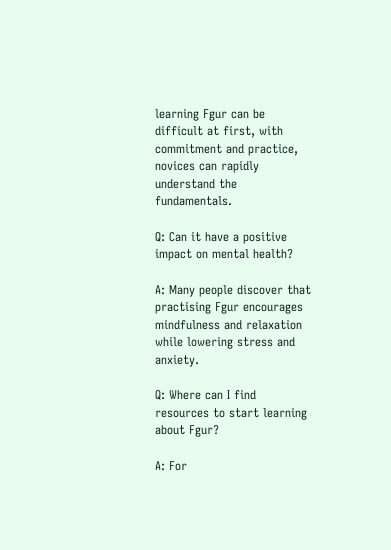learning Fgur can be difficult at first, with commitment and practice, novices can rapidly understand the fundamentals.

Q: Can it have a positive impact on mental health?

A: Many people discover that practising Fgur encourages mindfulness and relaxation while lowering stress and anxiety.

Q: Where can I find resources to start learning about Fgur?

A: For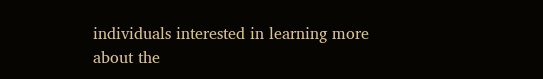individuals interested in learning more about the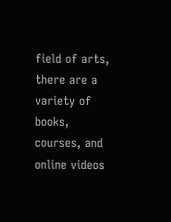field of arts, there are a variety of books, courses, and online videos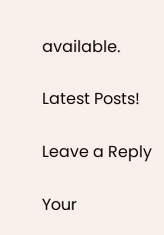available.

Latest Posts!

Leave a Reply

Your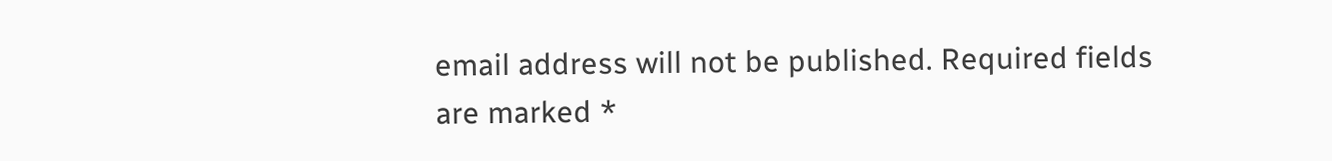email address will not be published. Required fields are marked *